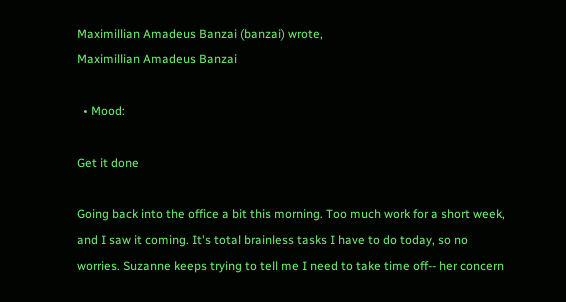Maximillian Amadeus Banzai (banzai) wrote,
Maximillian Amadeus Banzai

  • Mood:

Get it done

Going back into the office a bit this morning. Too much work for a short week, and I saw it coming. It's total brainless tasks I have to do today, so no worries. Suzanne keeps trying to tell me I need to take time off-- her concern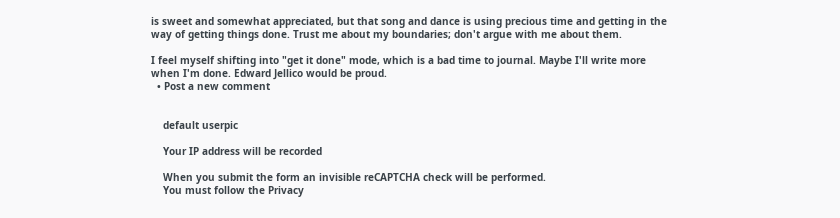is sweet and somewhat appreciated, but that song and dance is using precious time and getting in the way of getting things done. Trust me about my boundaries; don't argue with me about them.

I feel myself shifting into "get it done" mode, which is a bad time to journal. Maybe I'll write more when I'm done. Edward Jellico would be proud.
  • Post a new comment


    default userpic

    Your IP address will be recorded

    When you submit the form an invisible reCAPTCHA check will be performed.
    You must follow the Privacy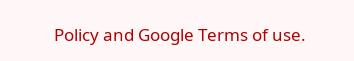Policy and Google Terms of use.